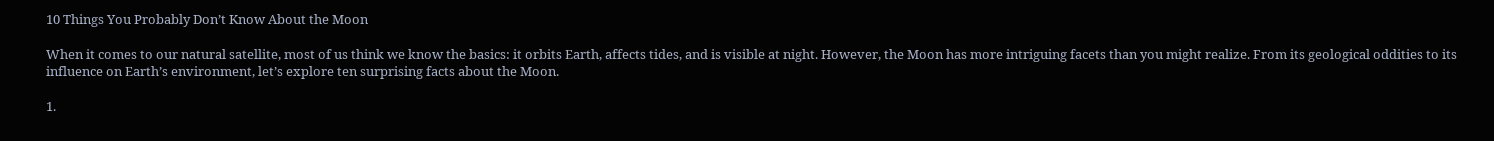10 Things You Probably Don’t Know About the Moon

When it comes to our natural satellite, most of us think we know the basics: it orbits Earth, affects tides, and is visible at night. However, the Moon has more intriguing facets than you might realize. From its geological oddities to its influence on Earth’s environment, let’s explore ten surprising facts about the Moon.

1.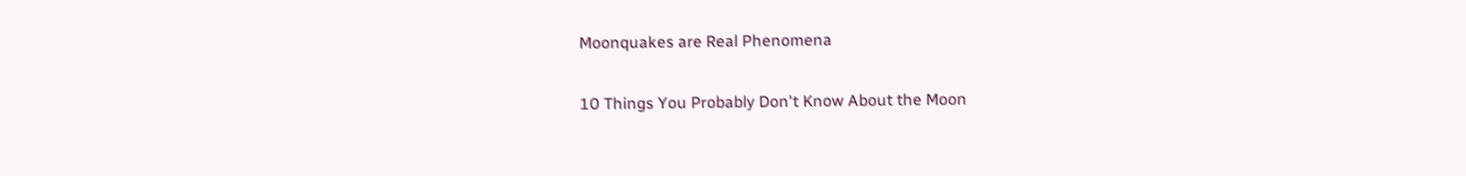Moonquakes are Real Phenomena

10 Things You Probably Don't Know About the Moon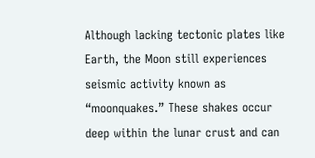Although lacking tectonic plates like Earth, the Moon still experiences seismic activity known as “moonquakes.” These shakes occur deep within the lunar crust and can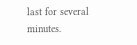last for several minutes.